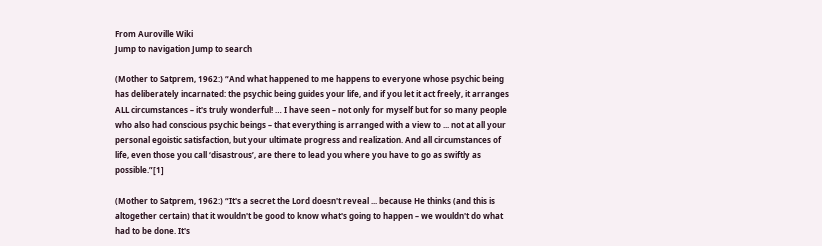From Auroville Wiki
Jump to navigation Jump to search

(Mother to Satprem, 1962:) “And what happened to me happens to everyone whose psychic being has deliberately incarnated: the psychic being guides your life, and if you let it act freely, it arranges ALL circumstances – it's truly wonderful! … I have seen – not only for myself but for so many people who also had conscious psychic beings – that everything is arranged with a view to ... not at all your personal egoistic satisfaction, but your ultimate progress and realization. And all circumstances of life, even those you call ‘disastrous’, are there to lead you where you have to go as swiftly as possible.”[1]

(Mother to Satprem, 1962:) “It's a secret the Lord doesn't reveal ... because He thinks (and this is altogether certain) that it wouldn't be good to know what's going to happen – we wouldn't do what had to be done. It's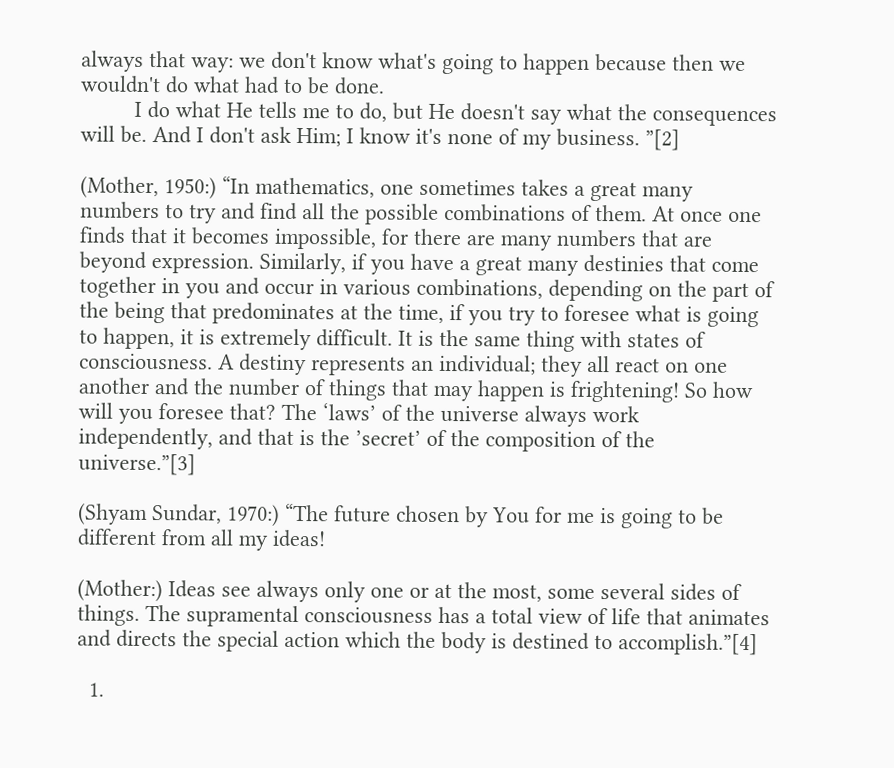always that way: we don't know what's going to happen because then we wouldn't do what had to be done.
         I do what He tells me to do, but He doesn't say what the consequences will be. And I don't ask Him; I know it's none of my business. ”[2]

(Mother, 1950:) “In mathematics, one sometimes takes a great many numbers to try and find all the possible combinations of them. At once one finds that it becomes impossible, for there are many numbers that are beyond expression. Similarly, if you have a great many destinies that come together in you and occur in various combinations, depending on the part of the being that predominates at the time, if you try to foresee what is going to happen, it is extremely difficult. It is the same thing with states of consciousness. A destiny represents an individual; they all react on one another and the number of things that may happen is frightening! So how will you foresee that? The ‘laws’ of the universe always work independently, and that is the ’secret’ of the composition of the universe.”[3]

(Shyam Sundar, 1970:) “The future chosen by You for me is going to be different from all my ideas!

(Mother:) Ideas see always only one or at the most, some several sides of things. The supramental consciousness has a total view of life that animates and directs the special action which the body is destined to accomplish.”[4]

  1.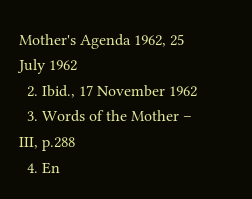Mother's Agenda 1962, 25 July 1962
  2. Ibid., 17 November 1962
  3. Words of the Mother – III, p.288
  4. En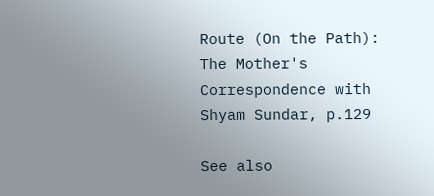Route (On the Path): The Mother's Correspondence with Shyam Sundar, p.129

See also